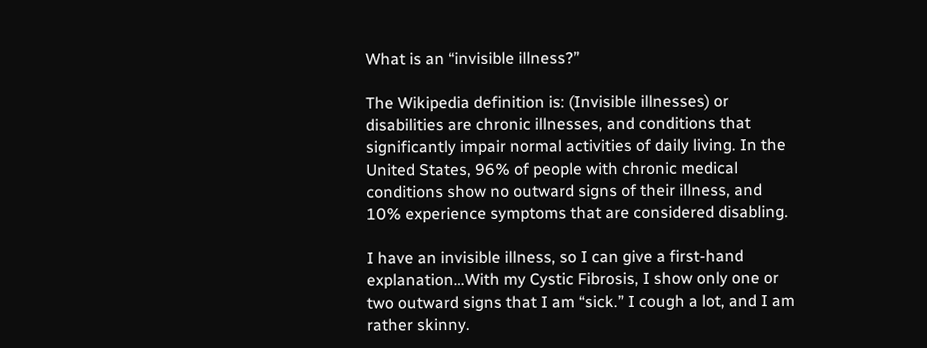What is an “invisible illness?”

The Wikipedia definition is: (Invisible illnesses) or disabilities are chronic illnesses, and conditions that significantly impair normal activities of daily living. In the United States, 96% of people with chronic medical conditions show no outward signs of their illness, and 10% experience symptoms that are considered disabling.

I have an invisible illness, so I can give a first-hand explanation…With my Cystic Fibrosis, I show only one or two outward signs that I am “sick.” I cough a lot, and I am rather skinny.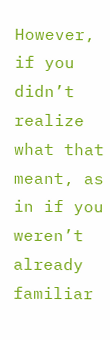However, if you didn’t realize what that meant, as in if you weren’t already familiar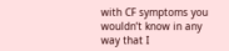with CF symptoms you wouldn’t know in any way that I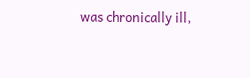was chronically ill,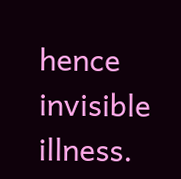hence invisible illness.